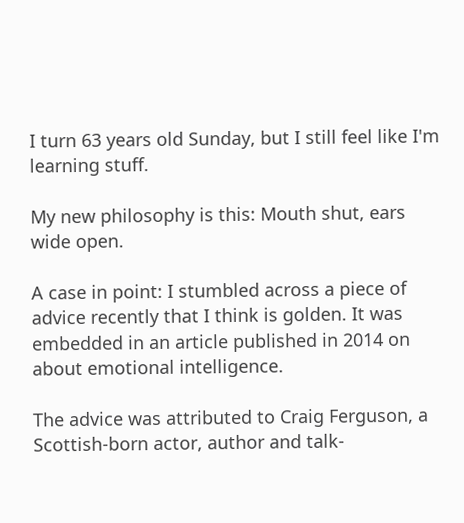I turn 63 years old Sunday, but I still feel like I'm learning stuff.

My new philosophy is this: Mouth shut, ears wide open.

A case in point: I stumbled across a piece of advice recently that I think is golden. It was embedded in an article published in 2014 on about emotional intelligence.

The advice was attributed to Craig Ferguson, a Scottish-born actor, author and talk-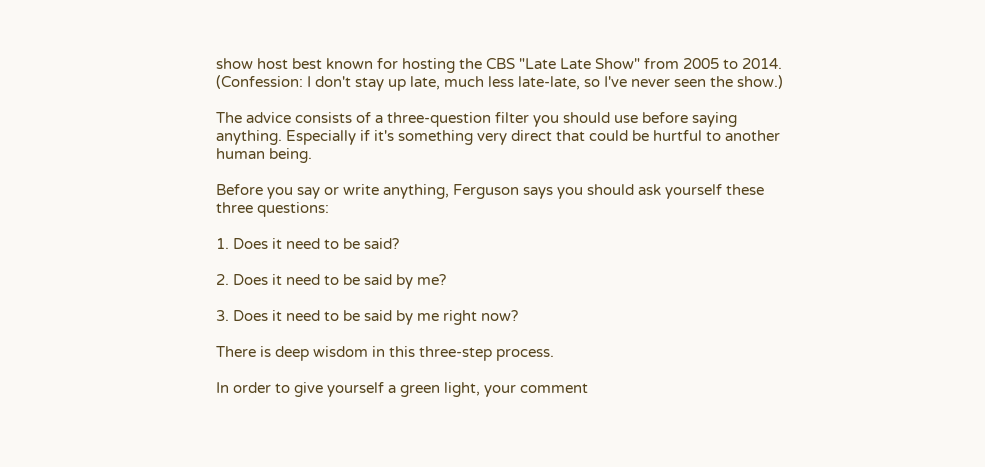show host best known for hosting the CBS "Late Late Show" from 2005 to 2014. (Confession: I don't stay up late, much less late-late, so I've never seen the show.)

The advice consists of a three-question filter you should use before saying anything. Especially if it's something very direct that could be hurtful to another human being.

Before you say or write anything, Ferguson says you should ask yourself these three questions:

1. Does it need to be said?

2. Does it need to be said by me?

3. Does it need to be said by me right now?

There is deep wisdom in this three-step process.

In order to give yourself a green light, your comment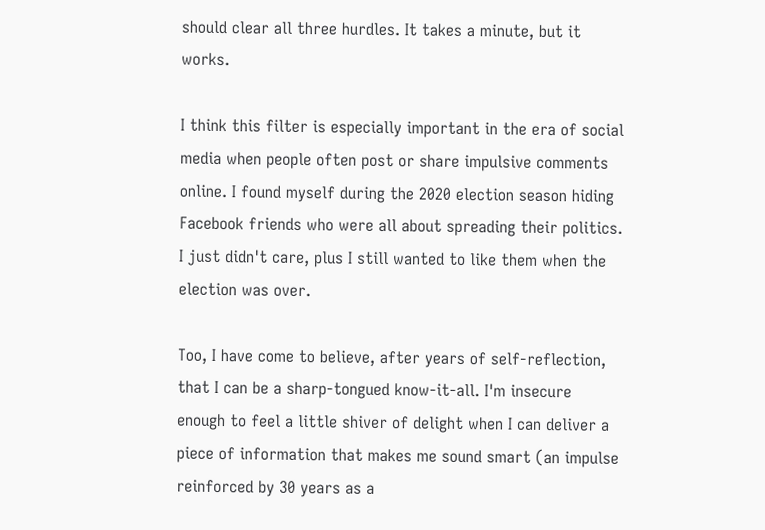should clear all three hurdles. It takes a minute, but it works.

I think this filter is especially important in the era of social media when people often post or share impulsive comments online. I found myself during the 2020 election season hiding Facebook friends who were all about spreading their politics. I just didn't care, plus I still wanted to like them when the election was over.

Too, I have come to believe, after years of self-reflection, that I can be a sharp-tongued know-it-all. I'm insecure enough to feel a little shiver of delight when I can deliver a piece of information that makes me sound smart (an impulse reinforced by 30 years as a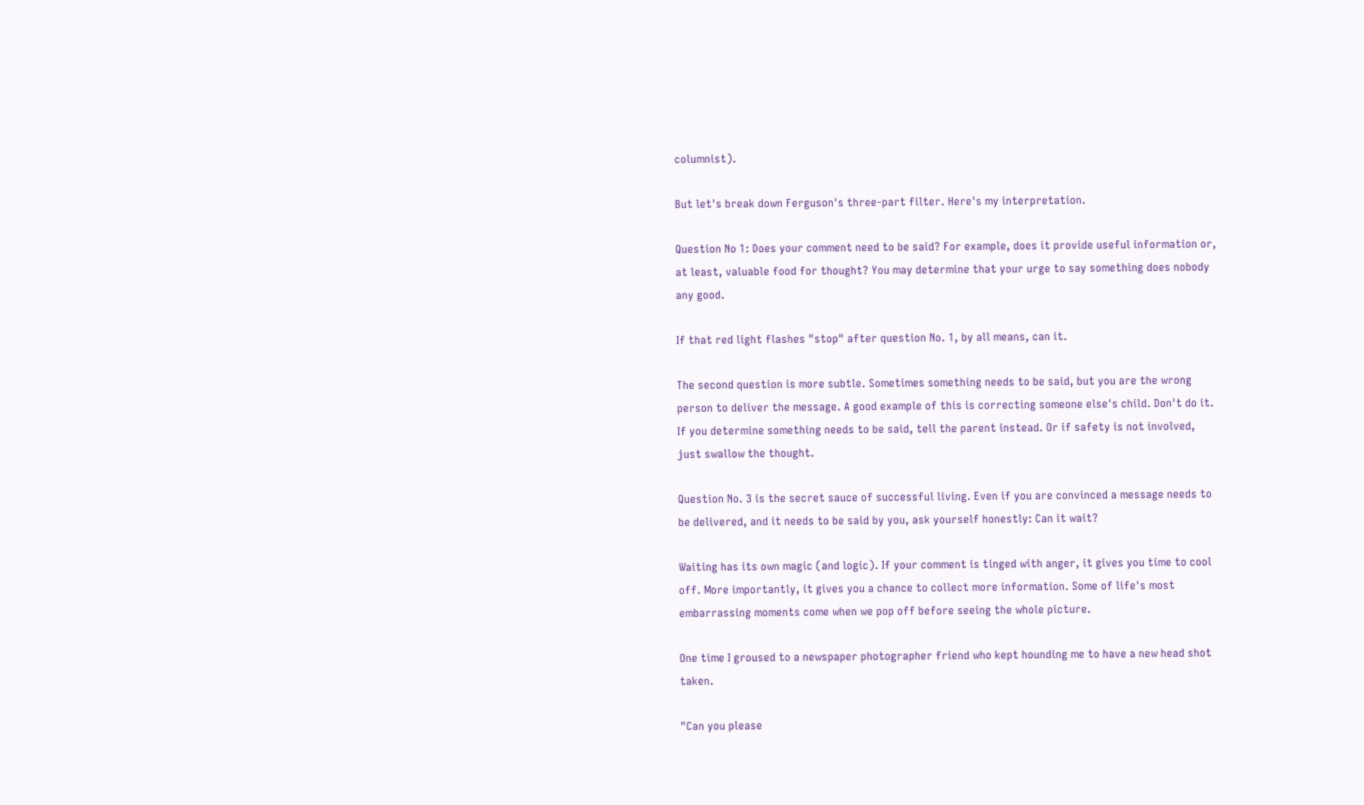columnist).

But let's break down Ferguson's three-part filter. Here's my interpretation.

Question No 1: Does your comment need to be said? For example, does it provide useful information or, at least, valuable food for thought? You may determine that your urge to say something does nobody any good.

If that red light flashes "stop" after question No. 1, by all means, can it.

The second question is more subtle. Sometimes something needs to be said, but you are the wrong person to deliver the message. A good example of this is correcting someone else's child. Don't do it. If you determine something needs to be said, tell the parent instead. Or if safety is not involved, just swallow the thought.

Question No. 3 is the secret sauce of successful living. Even if you are convinced a message needs to be delivered, and it needs to be said by you, ask yourself honestly: Can it wait?

Waiting has its own magic (and logic). If your comment is tinged with anger, it gives you time to cool off. More importantly, it gives you a chance to collect more information. Some of life's most embarrassing moments come when we pop off before seeing the whole picture.

One time I groused to a newspaper photographer friend who kept hounding me to have a new head shot taken.

"Can you please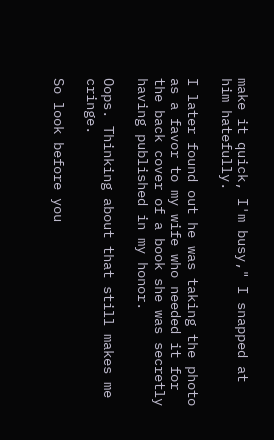make it quick, I'm busy," I snapped at him hatefully.

I later found out he was taking the photo as a favor to my wife who needed it for the back cover of a book she was secretly having published in my honor.

Oops. Thinking about that still makes me cringe.

So look before you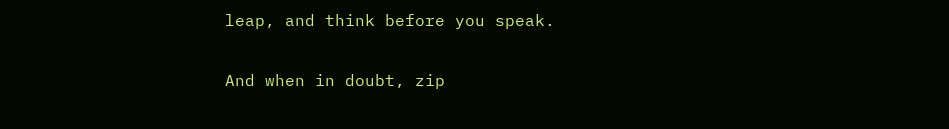leap, and think before you speak.

And when in doubt, zip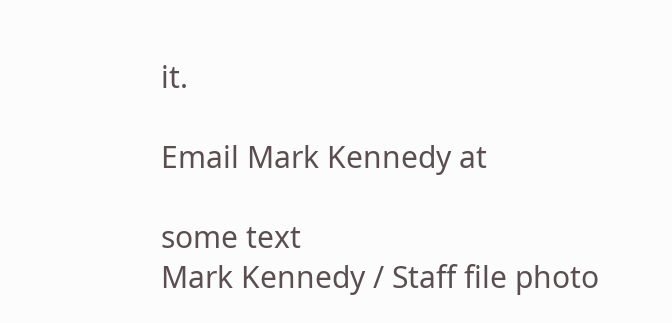it.

Email Mark Kennedy at

some text
Mark Kennedy / Staff file photo